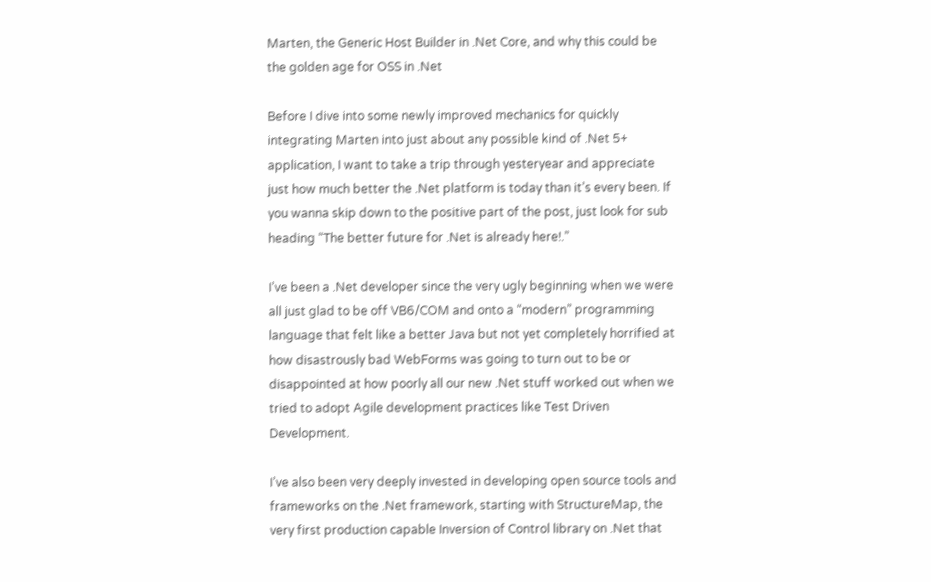Marten, the Generic Host Builder in .Net Core, and why this could be the golden age for OSS in .Net

Before I dive into some newly improved mechanics for quickly integrating Marten into just about any possible kind of .Net 5+ application, I want to take a trip through yesteryear and appreciate just how much better the .Net platform is today than it’s every been. If you wanna skip down to the positive part of the post, just look for sub heading “The better future for .Net is already here!.”

I’ve been a .Net developer since the very ugly beginning when we were all just glad to be off VB6/COM and onto a “modern” programming language that felt like a better Java but not yet completely horrified at how disastrously bad WebForms was going to turn out to be or disappointed at how poorly all our new .Net stuff worked out when we tried to adopt Agile development practices like Test Driven Development.

I’ve also been very deeply invested in developing open source tools and frameworks on the .Net framework, starting with StructureMap, the very first production capable Inversion of Control library on .Net that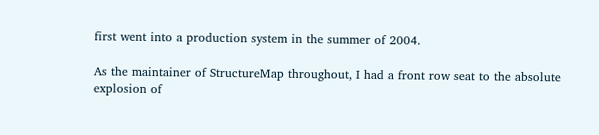first went into a production system in the summer of 2004.

As the maintainer of StructureMap throughout, I had a front row seat to the absolute explosion of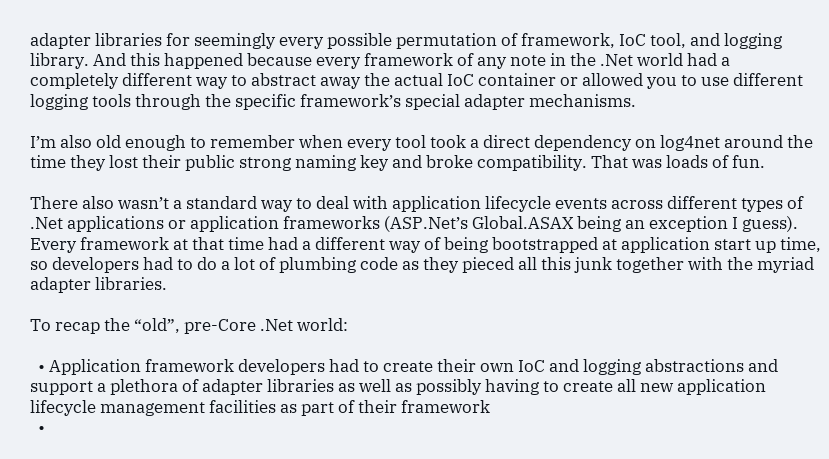adapter libraries for seemingly every possible permutation of framework, IoC tool, and logging library. And this happened because every framework of any note in the .Net world had a completely different way to abstract away the actual IoC container or allowed you to use different logging tools through the specific framework’s special adapter mechanisms.

I’m also old enough to remember when every tool took a direct dependency on log4net around the time they lost their public strong naming key and broke compatibility. That was loads of fun.

There also wasn’t a standard way to deal with application lifecycle events across different types of .Net applications or application frameworks (ASP.Net’s Global.ASAX being an exception I guess). Every framework at that time had a different way of being bootstrapped at application start up time, so developers had to do a lot of plumbing code as they pieced all this junk together with the myriad adapter libraries.

To recap the “old”, pre-Core .Net world:

  • Application framework developers had to create their own IoC and logging abstractions and support a plethora of adapter libraries as well as possibly having to create all new application lifecycle management facilities as part of their framework
  •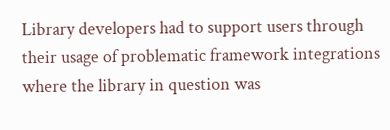Library developers had to support users through their usage of problematic framework integrations where the library in question was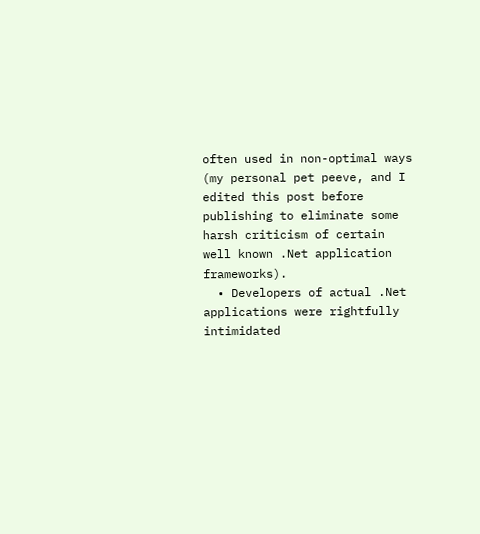often used in non-optimal ways (my personal pet peeve, and I edited this post before publishing to eliminate some harsh criticism of certain well known .Net application frameworks).
  • Developers of actual .Net applications were rightfully intimidated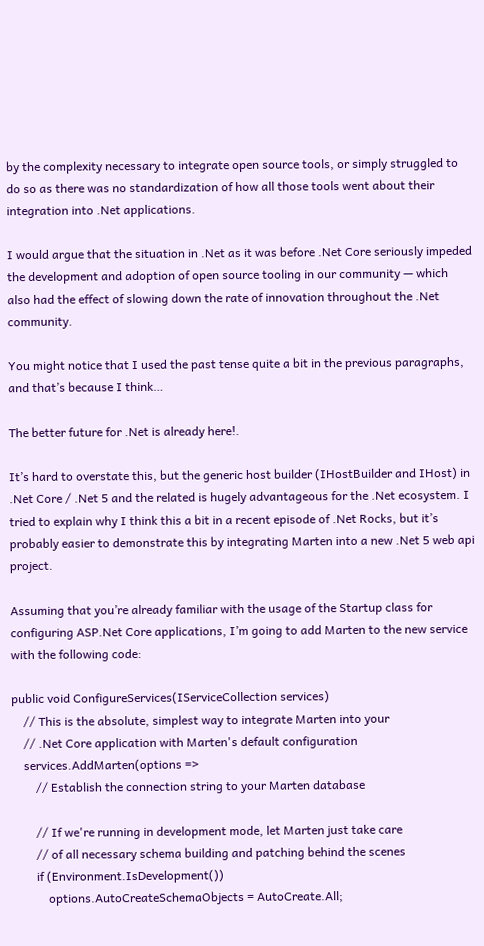by the complexity necessary to integrate open source tools, or simply struggled to do so as there was no standardization of how all those tools went about their integration into .Net applications.

I would argue that the situation in .Net as it was before .Net Core seriously impeded the development and adoption of open source tooling in our community — which also had the effect of slowing down the rate of innovation throughout the .Net community.

You might notice that I used the past tense quite a bit in the previous paragraphs, and that’s because I think…

The better future for .Net is already here!.

It’s hard to overstate this, but the generic host builder (IHostBuilder and IHost) in .Net Core / .Net 5 and the related is hugely advantageous for the .Net ecosystem. I tried to explain why I think this a bit in a recent episode of .Net Rocks, but it’s probably easier to demonstrate this by integrating Marten into a new .Net 5 web api project.

Assuming that you’re already familiar with the usage of the Startup class for configuring ASP.Net Core applications, I’m going to add Marten to the new service with the following code:

public void ConfigureServices(IServiceCollection services)
    // This is the absolute, simplest way to integrate Marten into your
    // .Net Core application with Marten's default configuration
    services.AddMarten(options =>
        // Establish the connection string to your Marten database

        // If we're running in development mode, let Marten just take care
        // of all necessary schema building and patching behind the scenes
        if (Environment.IsDevelopment())
            options.AutoCreateSchemaObjects = AutoCreate.All;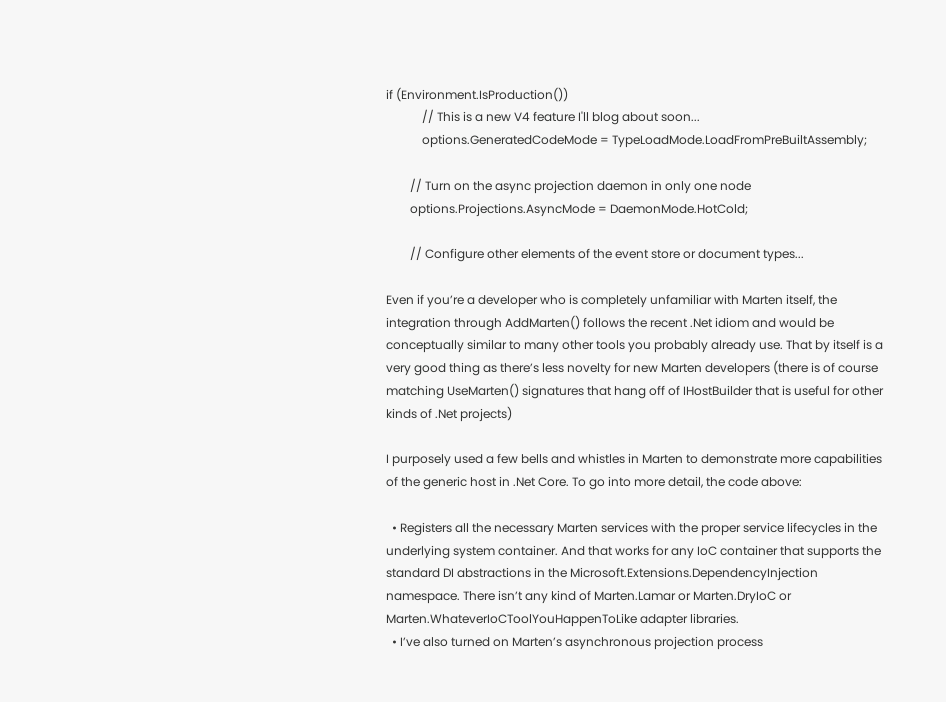if (Environment.IsProduction())
            // This is a new V4 feature I'll blog about soon...
            options.GeneratedCodeMode = TypeLoadMode.LoadFromPreBuiltAssembly;

        // Turn on the async projection daemon in only one node
        options.Projections.AsyncMode = DaemonMode.HotCold;

        // Configure other elements of the event store or document types...

Even if you’re a developer who is completely unfamiliar with Marten itself, the integration through AddMarten() follows the recent .Net idiom and would be conceptually similar to many other tools you probably already use. That by itself is a very good thing as there’s less novelty for new Marten developers (there is of course matching UseMarten() signatures that hang off of IHostBuilder that is useful for other kinds of .Net projects)

I purposely used a few bells and whistles in Marten to demonstrate more capabilities of the generic host in .Net Core. To go into more detail, the code above:

  • Registers all the necessary Marten services with the proper service lifecycles in the underlying system container. And that works for any IoC container that supports the standard DI abstractions in the Microsoft.Extensions.DependencyInjection namespace. There isn’t any kind of Marten.Lamar or Marten.DryIoC or Marten.WhateverIoCToolYouHappenToLike adapter libraries.
  • I’ve also turned on Marten’s asynchronous projection process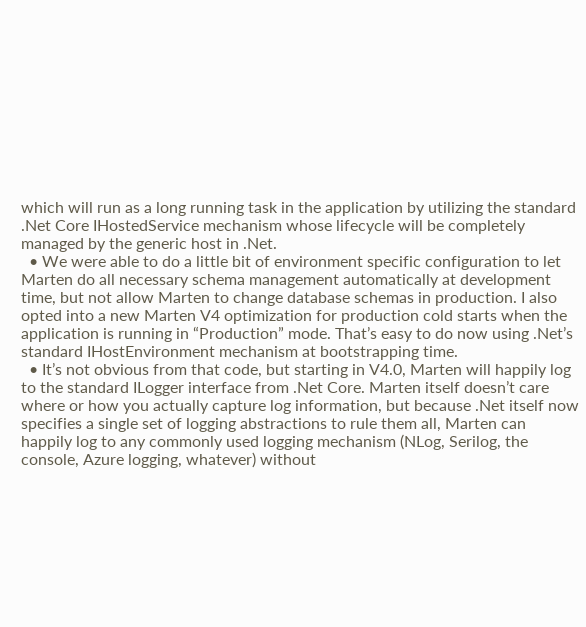which will run as a long running task in the application by utilizing the standard .Net Core IHostedService mechanism whose lifecycle will be completely managed by the generic host in .Net.
  • We were able to do a little bit of environment specific configuration to let Marten do all necessary schema management automatically at development time, but not allow Marten to change database schemas in production. I also opted into a new Marten V4 optimization for production cold starts when the application is running in “Production” mode. That’s easy to do now using .Net’s standard IHostEnvironment mechanism at bootstrapping time.
  • It’s not obvious from that code, but starting in V4.0, Marten will happily log to the standard ILogger interface from .Net Core. Marten itself doesn’t care where or how you actually capture log information, but because .Net itself now specifies a single set of logging abstractions to rule them all, Marten can happily log to any commonly used logging mechanism (NLog, Serilog, the console, Azure logging, whatever) without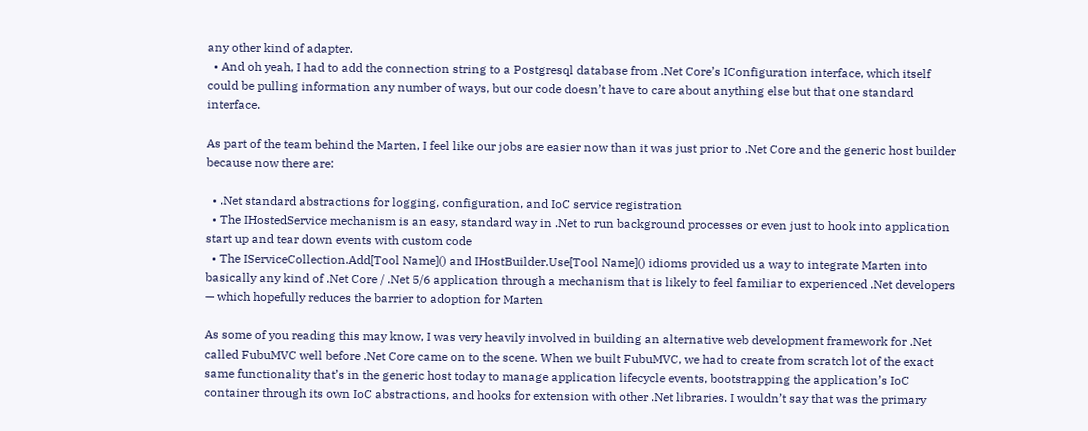any other kind of adapter.
  • And oh yeah, I had to add the connection string to a Postgresql database from .Net Core’s IConfiguration interface, which itself could be pulling information any number of ways, but our code doesn’t have to care about anything else but that one standard interface.

As part of the team behind the Marten, I feel like our jobs are easier now than it was just prior to .Net Core and the generic host builder because now there are:

  • .Net standard abstractions for logging, configuration, and IoC service registration
  • The IHostedService mechanism is an easy, standard way in .Net to run background processes or even just to hook into application start up and tear down events with custom code
  • The IServiceCollection.Add[Tool Name]() and IHostBuilder.Use[Tool Name]() idioms provided us a way to integrate Marten into basically any kind of .Net Core / .Net 5/6 application through a mechanism that is likely to feel familiar to experienced .Net developers — which hopefully reduces the barrier to adoption for Marten

As some of you reading this may know, I was very heavily involved in building an alternative web development framework for .Net called FubuMVC well before .Net Core came on to the scene. When we built FubuMVC, we had to create from scratch lot of the exact same functionality that’s in the generic host today to manage application lifecycle events, bootstrapping the application’s IoC container through its own IoC abstractions, and hooks for extension with other .Net libraries. I wouldn’t say that was the primary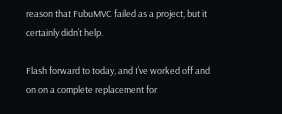reason that FubuMVC failed as a project, but it certainly didn’t help.

Flash forward to today, and I’ve worked off and on on a complete replacement for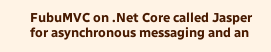FubuMVC on .Net Core called Jasper for asynchronous messaging and an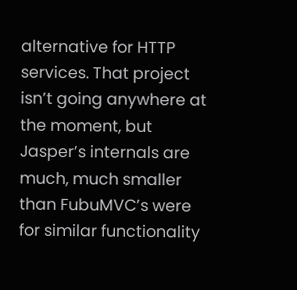alternative for HTTP services. That project isn’t going anywhere at the moment, but Jasper’s internals are much, much smaller than FubuMVC’s were for similar functionality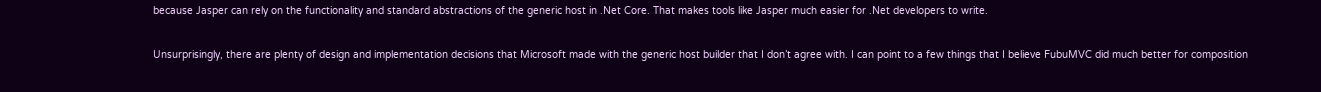because Jasper can rely on the functionality and standard abstractions of the generic host in .Net Core. That makes tools like Jasper much easier for .Net developers to write.

Unsurprisingly, there are plenty of design and implementation decisions that Microsoft made with the generic host builder that I don’t agree with. I can point to a few things that I believe FubuMVC did much better for composition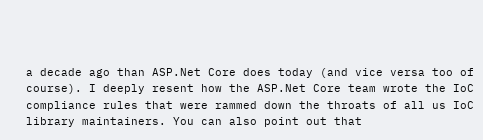a decade ago than ASP.Net Core does today (and vice versa too of course). I deeply resent how the ASP.Net Core team wrote the IoC compliance rules that were rammed down the throats of all us IoC library maintainers. You can also point out that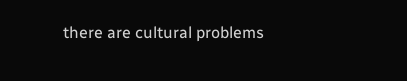there are cultural problems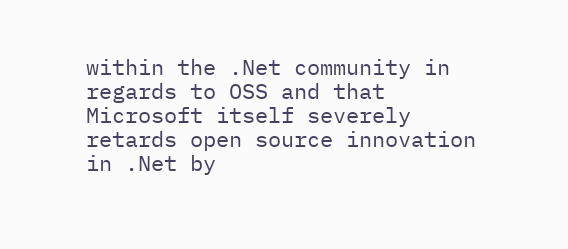within the .Net community in regards to OSS and that Microsoft itself severely retards open source innovation in .Net by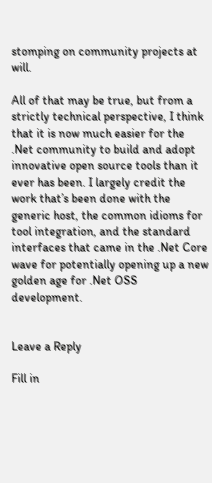stomping on community projects at will.

All of that may be true, but from a strictly technical perspective, I think that it is now much easier for the .Net community to build and adopt innovative open source tools than it ever has been. I largely credit the work that’s been done with the generic host, the common idioms for tool integration, and the standard interfaces that came in the .Net Core wave for potentially opening up a new golden age for .Net OSS development.


Leave a Reply

Fill in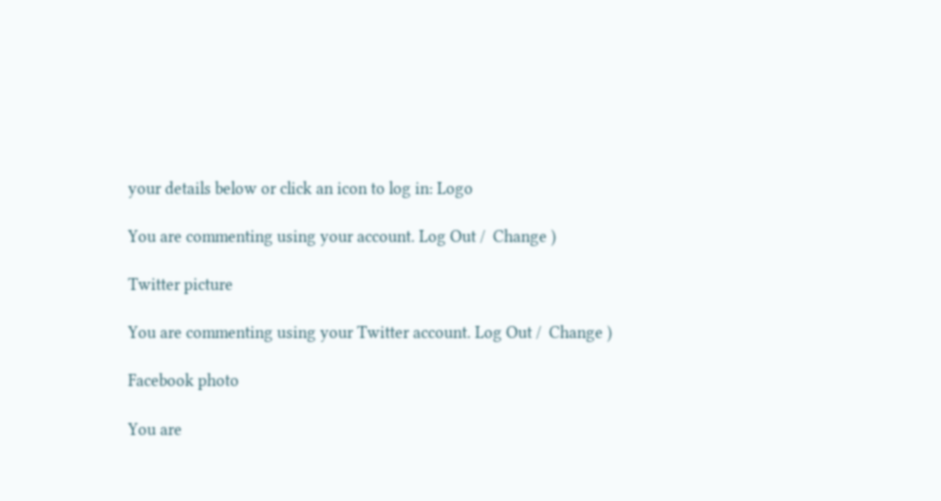your details below or click an icon to log in: Logo

You are commenting using your account. Log Out /  Change )

Twitter picture

You are commenting using your Twitter account. Log Out /  Change )

Facebook photo

You are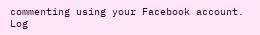commenting using your Facebook account. Log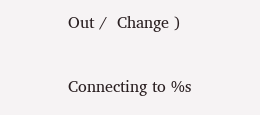Out /  Change )

Connecting to %s